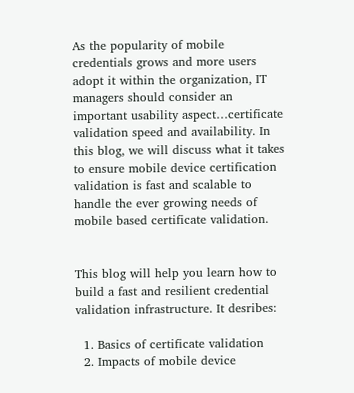As the popularity of mobile credentials grows and more users adopt it within the organization, IT managers should consider an important usability aspect…certificate validation speed and availability. In this blog, we will discuss what it takes to ensure mobile device certification validation is fast and scalable to handle the ever growing needs of mobile based certificate validation.


This blog will help you learn how to build a fast and resilient credential validation infrastructure. It desribes:

  1. Basics of certificate validation
  2. Impacts of mobile device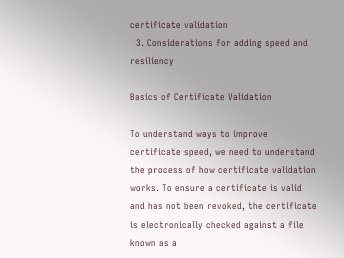certificate validation
  3. Considerations for adding speed and resiliency

Basics of Certificate Validation

To understand ways to improve certificate speed, we need to understand the process of how certificate validation works. To ensure a certificate is valid and has not been revoked, the certificate is electronically checked against a file known as a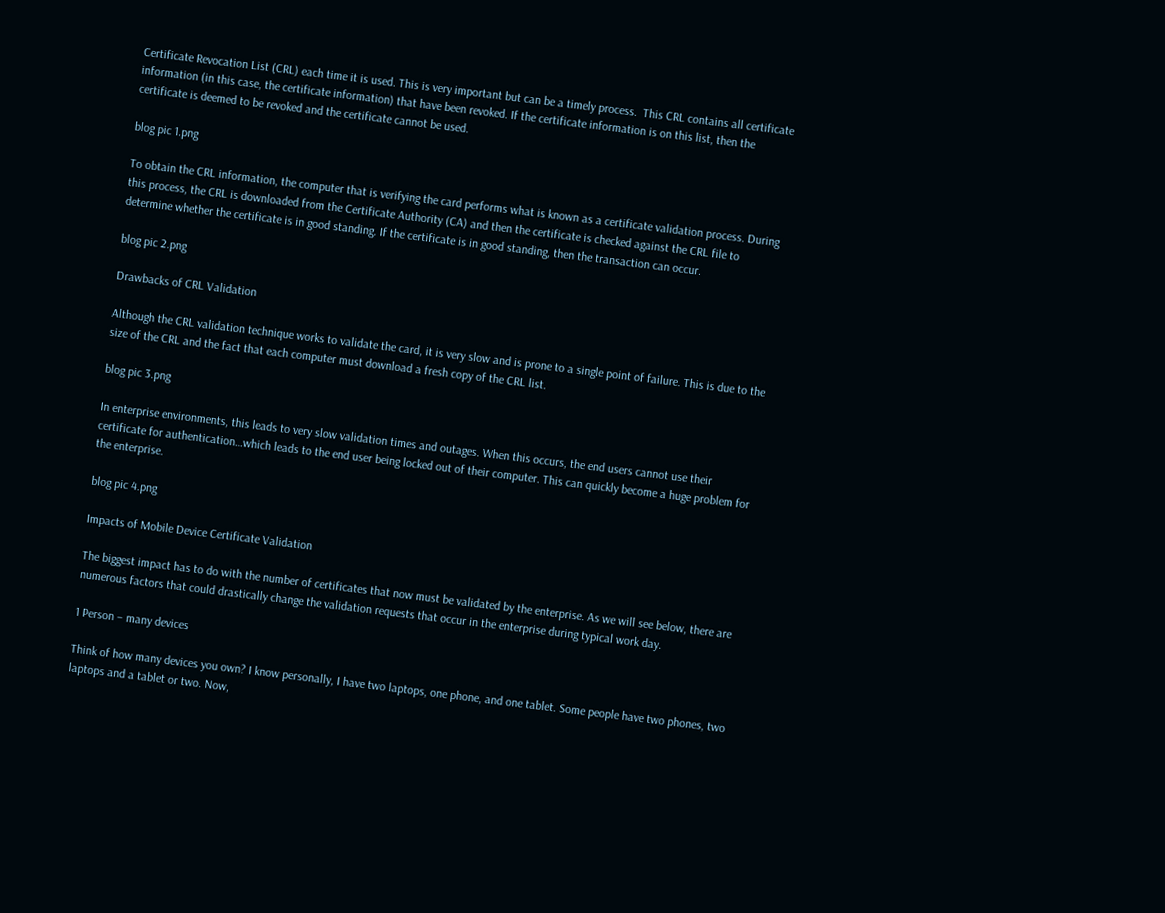Certificate Revocation List (CRL) each time it is used. This is very important but can be a timely process.  This CRL contains all certificate information (in this case, the certificate information) that have been revoked. If the certificate information is on this list, then the certificate is deemed to be revoked and the certificate cannot be used.

blog pic 1.png

To obtain the CRL information, the computer that is verifying the card performs what is known as a certificate validation process. During this process, the CRL is downloaded from the Certificate Authority (CA) and then the certificate is checked against the CRL file to determine whether the certificate is in good standing. If the certificate is in good standing, then the transaction can occur.

blog pic 2.png

Drawbacks of CRL Validation

Although the CRL validation technique works to validate the card, it is very slow and is prone to a single point of failure. This is due to the size of the CRL and the fact that each computer must download a fresh copy of the CRL list.

blog pic 3.png

In enterprise environments, this leads to very slow validation times and outages. When this occurs, the end users cannot use their certificate for authentication…which leads to the end user being locked out of their computer. This can quickly become a huge problem for the enterprise.

blog pic 4.png

Impacts of Mobile Device Certificate Validation

The biggest impact has to do with the number of certificates that now must be validated by the enterprise. As we will see below, there are numerous factors that could drastically change the validation requests that occur in the enterprise during typical work day.

1 Person – many devices

Think of how many devices you own? I know personally, I have two laptops, one phone, and one tablet. Some people have two phones, two laptops and a tablet or two. Now,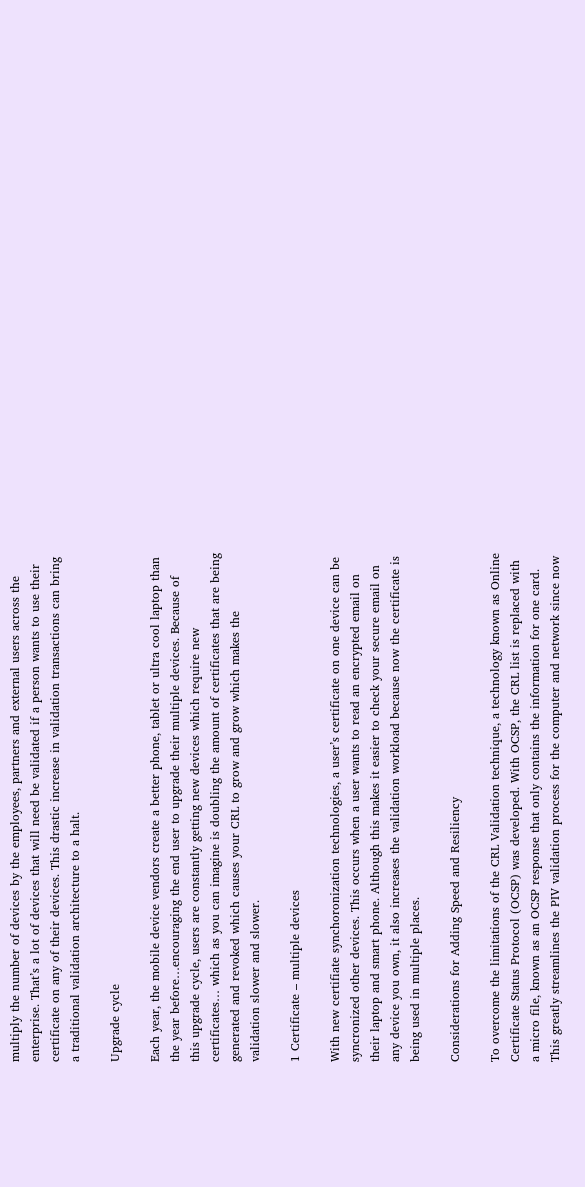multiply the number of devices by the employees, partners and external users across the enterprise. That’s a lot of devices that will need be validated if a person wants to use their certificate on any of their devices. This drastic increase in validation transactions can bring a traditional validation architecture to a halt.

Upgrade cycle

Each year, the mobile device vendors create a better phone, tablet or ultra cool laptop than the year before…encouraging the end user to upgrade their multiple devices. Because of this upgrade cycle, users are constantly getting new devices which require new certificates… which as you can imagine is doubling the amount of certificates that are being generated and revoked which causes your CRL to grow and grow which makes the validation slower and slower.

1 Certificate – multiple devices

With new certifiate synchoronization technologies, a user’s certificate on one device can be syncronized other devices. This occurs when a user wants to read an encrypted email on their laptop and smart phone. Although this makes it easier to check your secure email on any device you own, it also increases the validation workload because now the certificate is being used in multiple places.

Considerations for Adding Speed and Resiliency

To overcome the limitations of the CRL Validation technique, a technology known as Online Certificate Status Protocol (OCSP) was developed. With OCSP, the CRL list is replaced with a micro file, known as an OCSP response that only contains the information for one card. This greatly streamlines the PIV validation process for the computer and network since now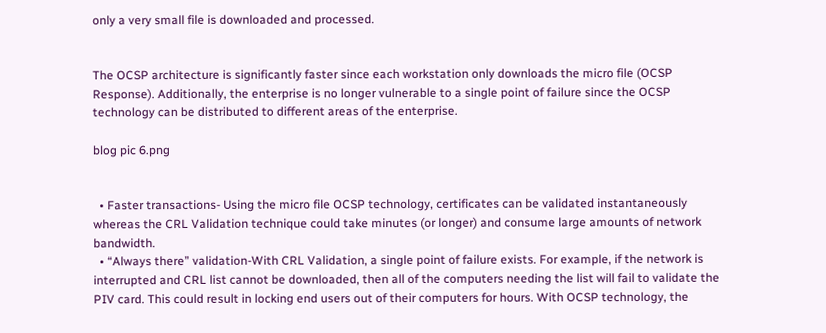only a very small file is downloaded and processed.


The OCSP architecture is significantly faster since each workstation only downloads the micro file (OCSP Response). Additionally, the enterprise is no longer vulnerable to a single point of failure since the OCSP technology can be distributed to different areas of the enterprise.

blog pic 6.png


  • Faster transactions- Using the micro file OCSP technology, certificates can be validated instantaneously whereas the CRL Validation technique could take minutes (or longer) and consume large amounts of network bandwidth.
  • “Always there” validation-With CRL Validation, a single point of failure exists. For example, if the network is interrupted and CRL list cannot be downloaded, then all of the computers needing the list will fail to validate the PIV card. This could result in locking end users out of their computers for hours. With OCSP technology, the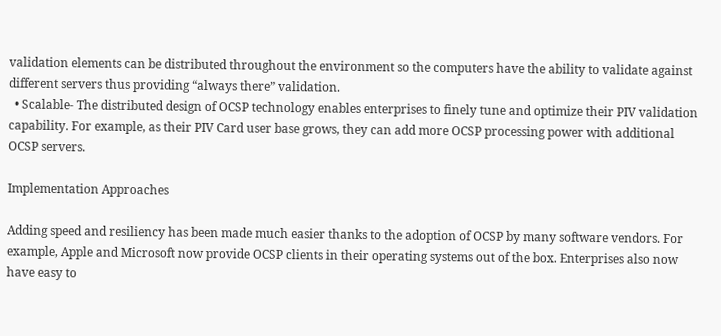validation elements can be distributed throughout the environment so the computers have the ability to validate against different servers thus providing “always there” validation.
  • Scalable- The distributed design of OCSP technology enables enterprises to finely tune and optimize their PIV validation capability. For example, as their PIV Card user base grows, they can add more OCSP processing power with additional OCSP servers.

Implementation Approaches

Adding speed and resiliency has been made much easier thanks to the adoption of OCSP by many software vendors. For example, Apple and Microsoft now provide OCSP clients in their operating systems out of the box. Enterprises also now have easy to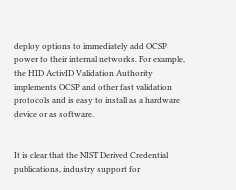deploy options to immediately add OCSP power to their internal networks. For example, the HID ActivID Validation Authority  implements OCSP and other fast validation protocols and is easy to install as a hardware device or as software.


It is clear that the NIST Derived Credential publications, industry support for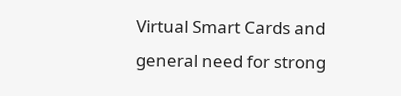Virtual Smart Cards and general need for strong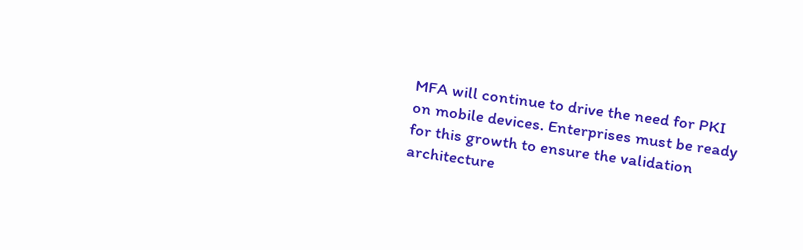MFA will continue to drive the need for PKI on mobile devices. Enterprises must be ready for this growth to ensure the validation architecture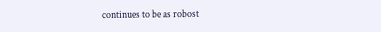continues to be as robost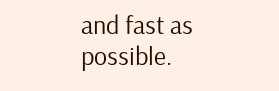and fast as possible.